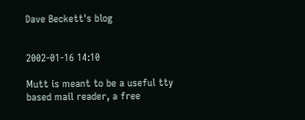Dave Beckett's blog


2002-01-16 14:10

Mutt is meant to be a useful tty based mail reader, a free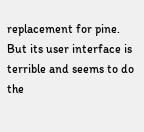replacement for pine. But its user interface is terrible and seems to do the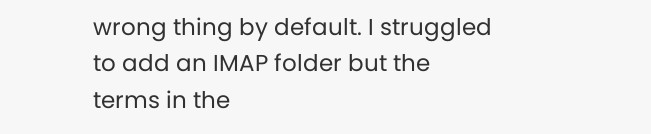wrong thing by default. I struggled to add an IMAP folder but the terms in the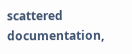scattered documentation,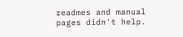readmes and manual pages didn't help.